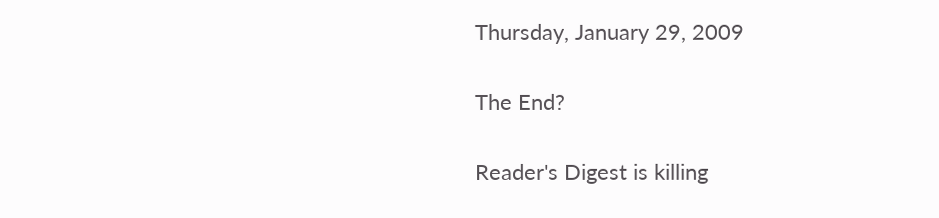Thursday, January 29, 2009

The End?

Reader's Digest is killing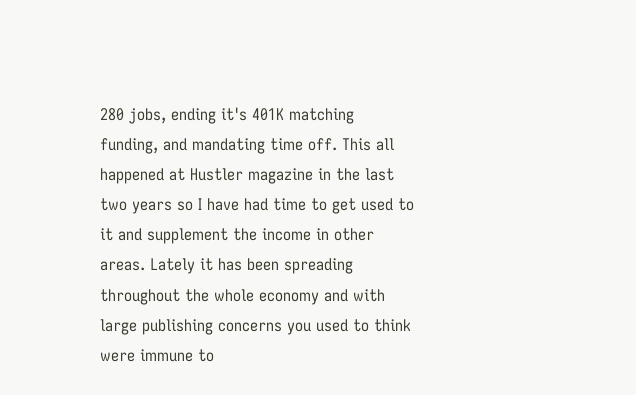280 jobs, ending it's 401K matching funding, and mandating time off. This all happened at Hustler magazine in the last two years so I have had time to get used to it and supplement the income in other areas. Lately it has been spreading throughout the whole economy and with large publishing concerns you used to think were immune to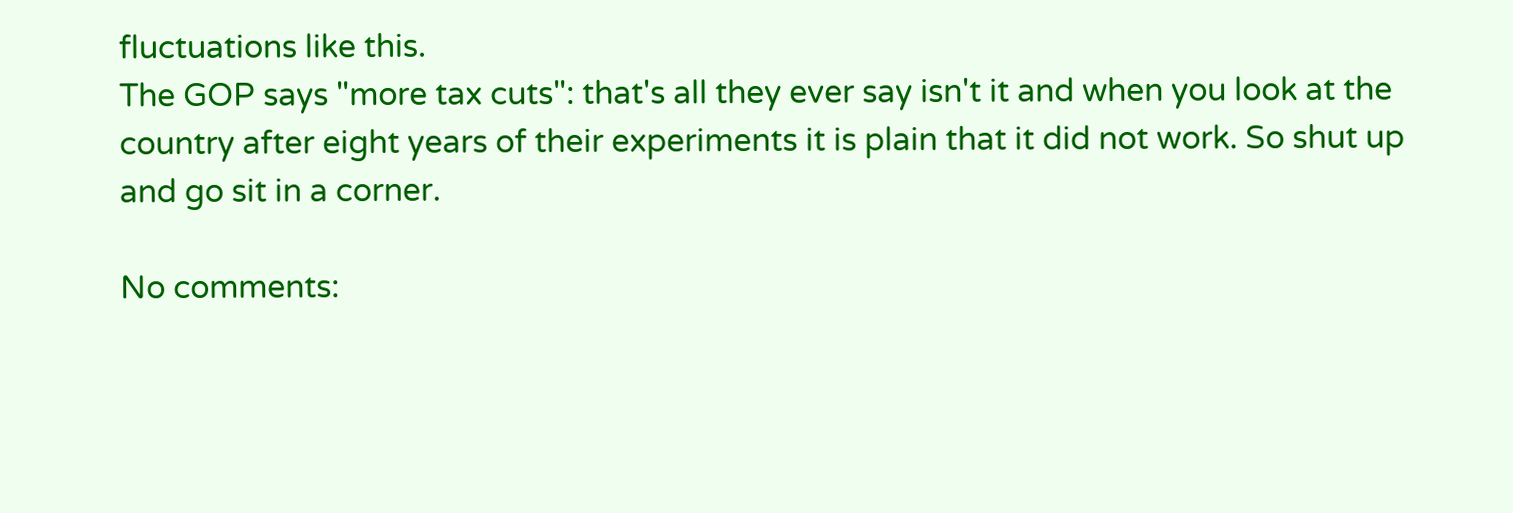fluctuations like this.
The GOP says "more tax cuts": that's all they ever say isn't it and when you look at the country after eight years of their experiments it is plain that it did not work. So shut up and go sit in a corner.

No comments: